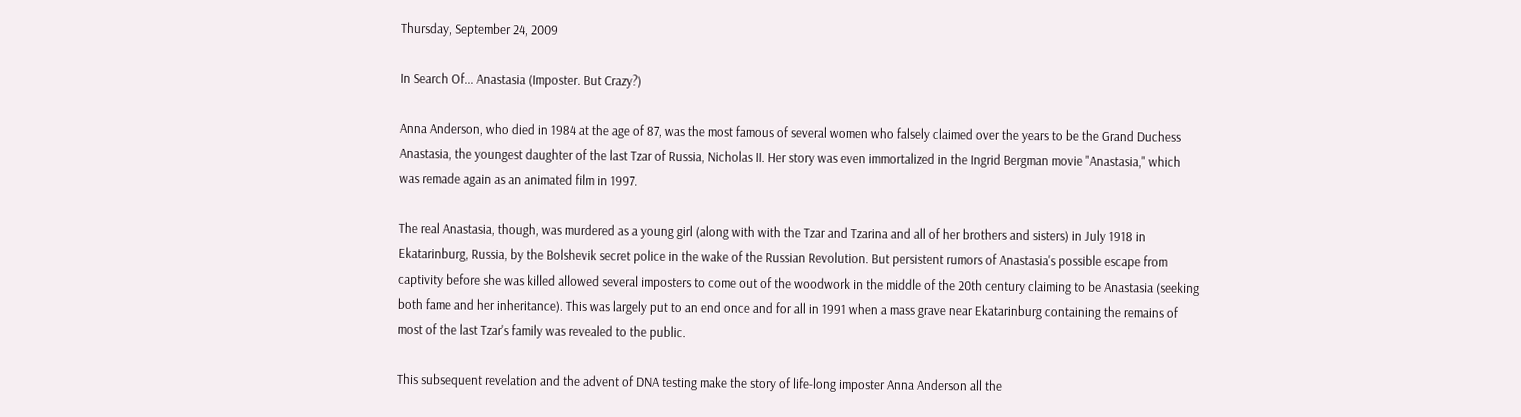Thursday, September 24, 2009

In Search Of... Anastasia (Imposter. But Crazy?)

Anna Anderson, who died in 1984 at the age of 87, was the most famous of several women who falsely claimed over the years to be the Grand Duchess Anastasia, the youngest daughter of the last Tzar of Russia, Nicholas II. Her story was even immortalized in the Ingrid Bergman movie "Anastasia," which was remade again as an animated film in 1997.

The real Anastasia, though, was murdered as a young girl (along with with the Tzar and Tzarina and all of her brothers and sisters) in July 1918 in Ekatarinburg, Russia, by the Bolshevik secret police in the wake of the Russian Revolution. But persistent rumors of Anastasia's possible escape from captivity before she was killed allowed several imposters to come out of the woodwork in the middle of the 20th century claiming to be Anastasia (seeking both fame and her inheritance). This was largely put to an end once and for all in 1991 when a mass grave near Ekatarinburg containing the remains of most of the last Tzar's family was revealed to the public.

This subsequent revelation and the advent of DNA testing make the story of life-long imposter Anna Anderson all the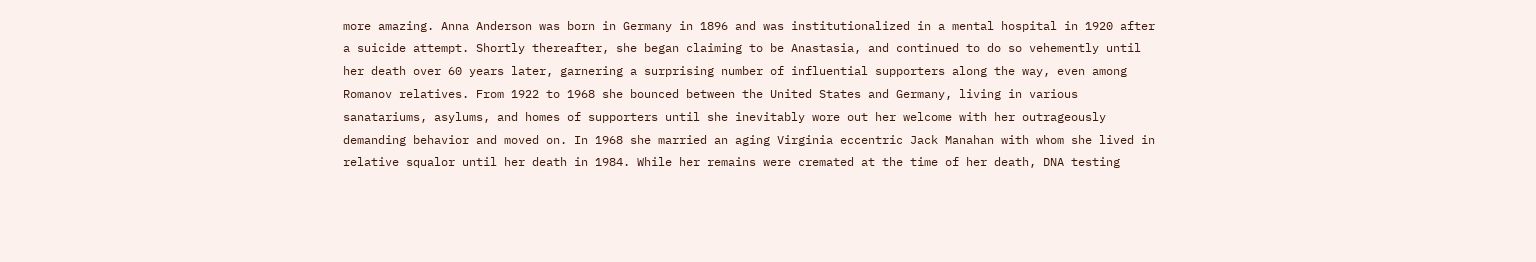more amazing. Anna Anderson was born in Germany in 1896 and was institutionalized in a mental hospital in 1920 after a suicide attempt. Shortly thereafter, she began claiming to be Anastasia, and continued to do so vehemently until her death over 60 years later, garnering a surprising number of influential supporters along the way, even among Romanov relatives. From 1922 to 1968 she bounced between the United States and Germany, living in various sanatariums, asylums, and homes of supporters until she inevitably wore out her welcome with her outrageously demanding behavior and moved on. In 1968 she married an aging Virginia eccentric Jack Manahan with whom she lived in relative squalor until her death in 1984. While her remains were cremated at the time of her death, DNA testing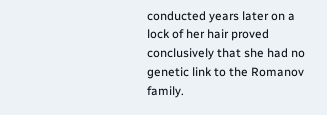conducted years later on a lock of her hair proved conclusively that she had no genetic link to the Romanov family.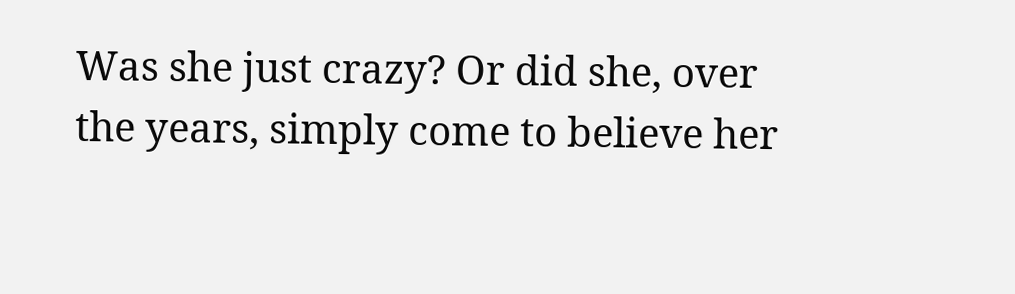Was she just crazy? Or did she, over the years, simply come to believe her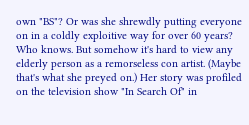own "BS"? Or was she shrewdly putting everyone on in a coldly exploitive way for over 60 years? Who knows. But somehow it's hard to view any elderly person as a remorseless con artist. (Maybe that's what she preyed on.) Her story was profiled on the television show "In Search Of" in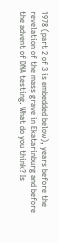1978 (part 2 of 3 is embedded below), years before the revelation of the mass grave in Ekatarinburg and before the advent of DNA testing. What do you think? Is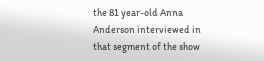the 81 year-old Anna Anderson interviewed in that segment of the show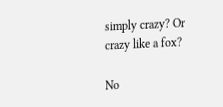simply crazy? Or crazy like a fox?

No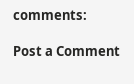comments:

Post a Comment